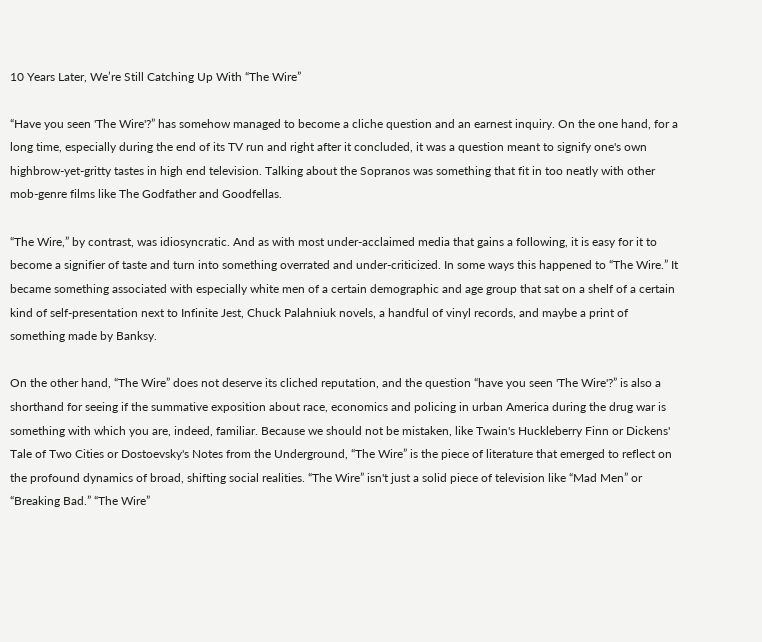10 Years Later, We’re Still Catching Up With “The Wire”

“Have you seen 'The Wire'?” has somehow managed to become a cliche question and an earnest inquiry. On the one hand, for a long time, especially during the end of its TV run and right after it concluded, it was a question meant to signify one's own highbrow-yet-gritty tastes in high end television. Talking about the Sopranos was something that fit in too neatly with other mob-genre films like The Godfather and Goodfellas.

“The Wire,” by contrast, was idiosyncratic. And as with most under-acclaimed media that gains a following, it is easy for it to become a signifier of taste and turn into something overrated and under-criticized. In some ways this happened to “The Wire.” It became something associated with especially white men of a certain demographic and age group that sat on a shelf of a certain kind of self-presentation next to Infinite Jest, Chuck Palahniuk novels, a handful of vinyl records, and maybe a print of something made by Banksy.

On the other hand, “The Wire” does not deserve its cliched reputation, and the question “have you seen 'The Wire'?” is also a shorthand for seeing if the summative exposition about race, economics and policing in urban America during the drug war is something with which you are, indeed, familiar. Because we should not be mistaken, like Twain's Huckleberry Finn or Dickens' Tale of Two Cities or Dostoevsky's Notes from the Underground, “The Wire” is the piece of literature that emerged to reflect on the profound dynamics of broad, shifting social realities. “The Wire” isn't just a solid piece of television like “Mad Men” or “Breaking Bad.” “The Wire”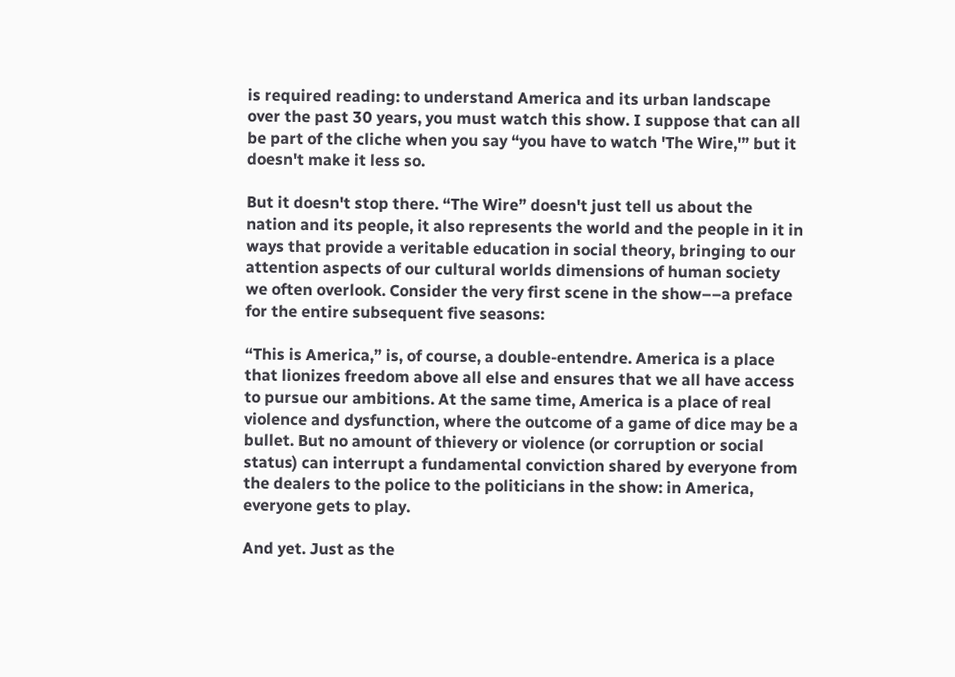is required reading: to understand America and its urban landscape over the past 30 years, you must watch this show. I suppose that can all be part of the cliche when you say “you have to watch 'The Wire,'” but it doesn't make it less so.

But it doesn't stop there. “The Wire” doesn't just tell us about the nation and its people, it also represents the world and the people in it in ways that provide a veritable education in social theory, bringing to our attention aspects of our cultural worlds dimensions of human society we often overlook. Consider the very first scene in the show––a preface for the entire subsequent five seasons:

“This is America,” is, of course, a double-entendre. America is a place that lionizes freedom above all else and ensures that we all have access to pursue our ambitions. At the same time, America is a place of real violence and dysfunction, where the outcome of a game of dice may be a bullet. But no amount of thievery or violence (or corruption or social status) can interrupt a fundamental conviction shared by everyone from the dealers to the police to the politicians in the show: in America, everyone gets to play.

And yet. Just as the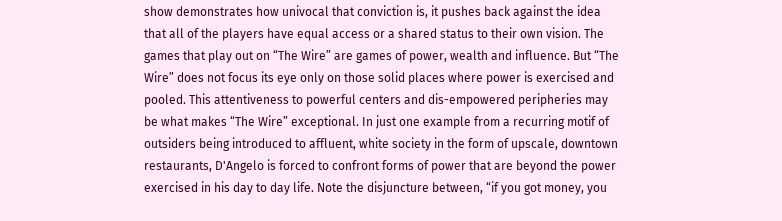show demonstrates how univocal that conviction is, it pushes back against the idea that all of the players have equal access or a shared status to their own vision. The games that play out on “The Wire” are games of power, wealth and influence. But “The Wire” does not focus its eye only on those solid places where power is exercised and pooled. This attentiveness to powerful centers and dis-empowered peripheries may be what makes “The Wire” exceptional. In just one example from a recurring motif of outsiders being introduced to affluent, white society in the form of upscale, downtown restaurants, D'Angelo is forced to confront forms of power that are beyond the power exercised in his day to day life. Note the disjuncture between, “if you got money, you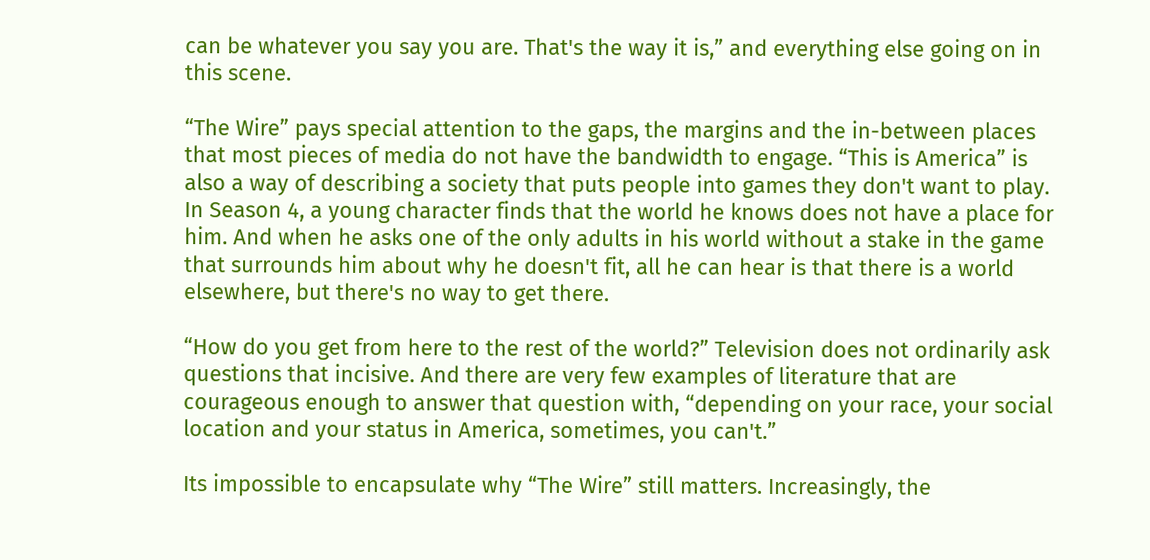can be whatever you say you are. That's the way it is,” and everything else going on in this scene.

“The Wire” pays special attention to the gaps, the margins and the in-between places that most pieces of media do not have the bandwidth to engage. “This is America” is also a way of describing a society that puts people into games they don't want to play. In Season 4, a young character finds that the world he knows does not have a place for him. And when he asks one of the only adults in his world without a stake in the game that surrounds him about why he doesn't fit, all he can hear is that there is a world elsewhere, but there's no way to get there.

“How do you get from here to the rest of the world?” Television does not ordinarily ask questions that incisive. And there are very few examples of literature that are courageous enough to answer that question with, “depending on your race, your social location and your status in America, sometimes, you can't.”

Its impossible to encapsulate why “The Wire” still matters. Increasingly, the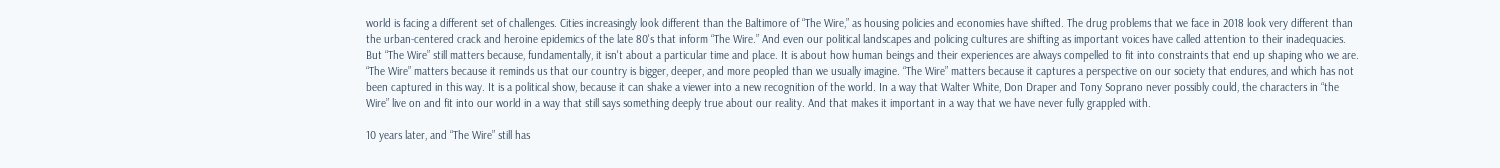world is facing a different set of challenges. Cities increasingly look different than the Baltimore of “The Wire,” as housing policies and economies have shifted. The drug problems that we face in 2018 look very different than the urban-centered crack and heroine epidemics of the late 80's that inform “The Wire.” And even our political landscapes and policing cultures are shifting as important voices have called attention to their inadequacies. But “The Wire” still matters because, fundamentally, it isn't about a particular time and place. It is about how human beings and their experiences are always compelled to fit into constraints that end up shaping who we are. “The Wire” matters because it reminds us that our country is bigger, deeper, and more peopled than we usually imagine. “The Wire” matters because it captures a perspective on our society that endures, and which has not been captured in this way. It is a political show, because it can shake a viewer into a new recognition of the world. In a way that Walter White, Don Draper and Tony Soprano never possibly could, the characters in “the Wire” live on and fit into our world in a way that still says something deeply true about our reality. And that makes it important in a way that we have never fully grappled with.

10 years later, and “The Wire” still has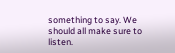something to say. We should all make sure to listen.